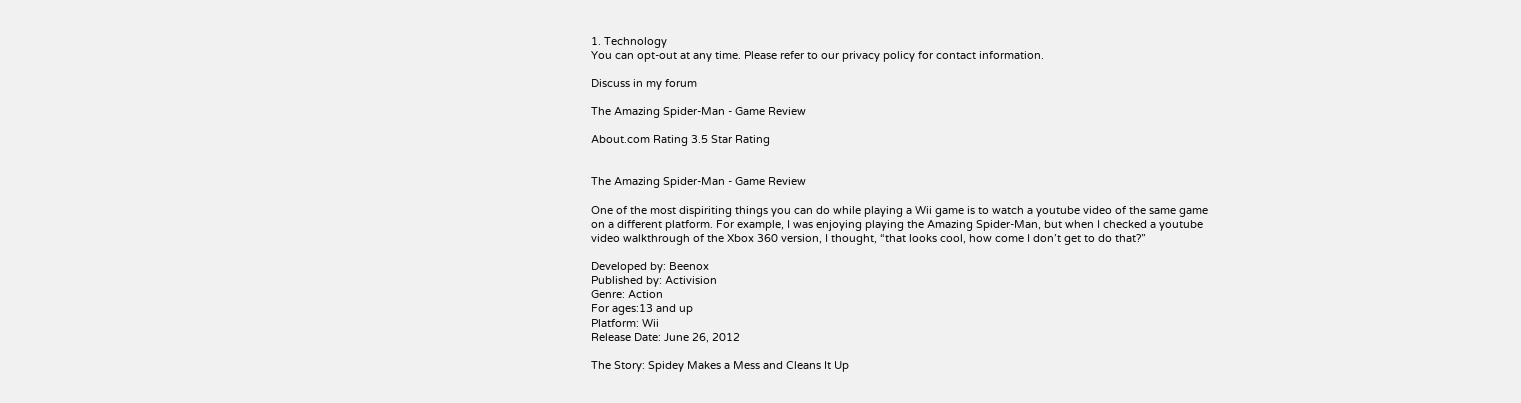1. Technology
You can opt-out at any time. Please refer to our privacy policy for contact information.

Discuss in my forum

The Amazing Spider-Man - Game Review

About.com Rating 3.5 Star Rating


The Amazing Spider-Man - Game Review

One of the most dispiriting things you can do while playing a Wii game is to watch a youtube video of the same game on a different platform. For example, I was enjoying playing the Amazing Spider-Man, but when I checked a youtube video walkthrough of the Xbox 360 version, I thought, “that looks cool, how come I don’t get to do that?”

Developed by: Beenox
Published by: Activision
Genre: Action
For ages:13 and up
Platform: Wii
Release Date: June 26, 2012

The Story: Spidey Makes a Mess and Cleans It Up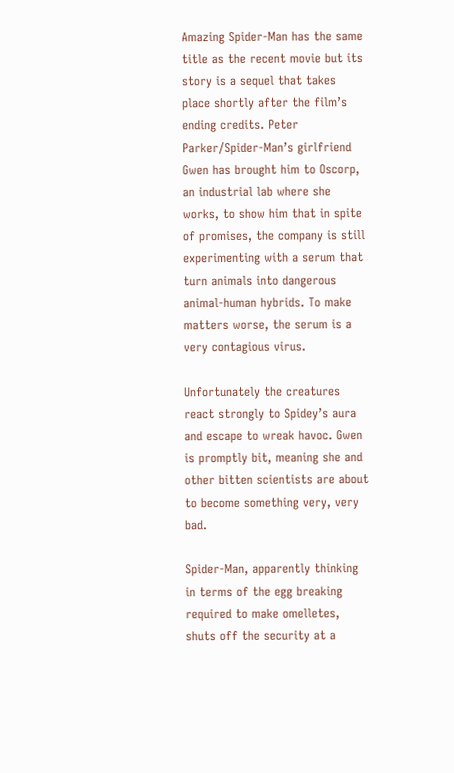Amazing Spider-Man has the same title as the recent movie but its story is a sequel that takes place shortly after the film’s ending credits. Peter Parker/Spider-Man’s girlfriend Gwen has brought him to Oscorp, an industrial lab where she works, to show him that in spite of promises, the company is still experimenting with a serum that turn animals into dangerous animal-human hybrids. To make matters worse, the serum is a very contagious virus.

Unfortunately the creatures react strongly to Spidey’s aura and escape to wreak havoc. Gwen is promptly bit, meaning she and other bitten scientists are about to become something very, very bad.

Spider-Man, apparently thinking in terms of the egg breaking required to make omelletes, shuts off the security at a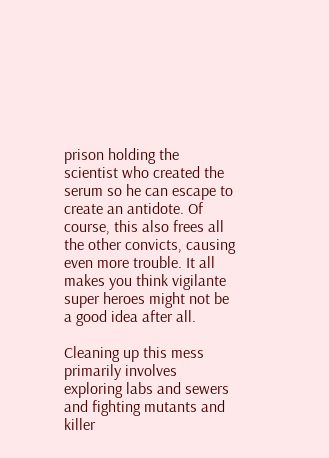prison holding the scientist who created the serum so he can escape to create an antidote. Of course, this also frees all the other convicts, causing even more trouble. It all makes you think vigilante super heroes might not be a good idea after all.

Cleaning up this mess primarily involves exploring labs and sewers and fighting mutants and killer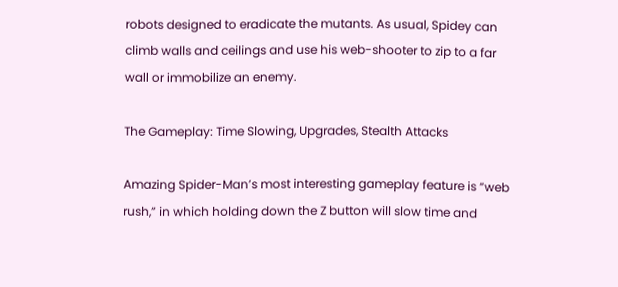robots designed to eradicate the mutants. As usual, Spidey can climb walls and ceilings and use his web-shooter to zip to a far wall or immobilize an enemy.

The Gameplay: Time Slowing, Upgrades, Stealth Attacks

Amazing Spider-Man’s most interesting gameplay feature is “web rush,” in which holding down the Z button will slow time and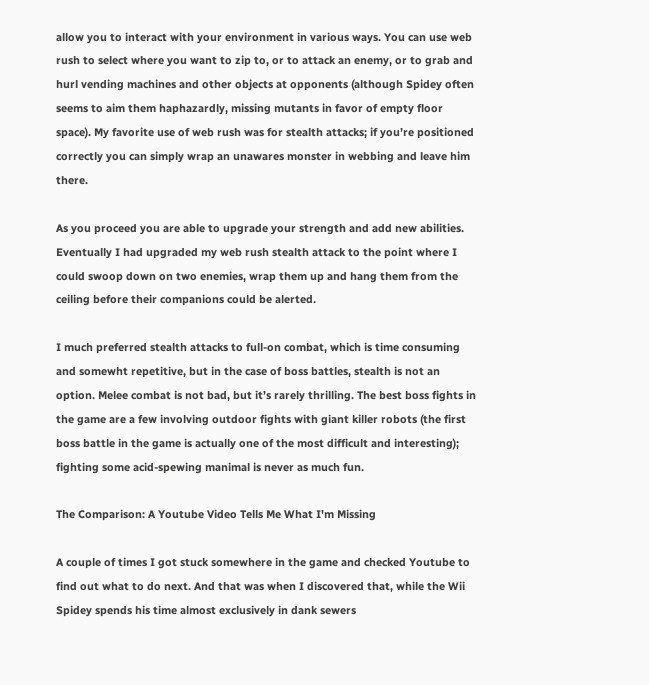allow you to interact with your environment in various ways. You can use web rush to select where you want to zip to, or to attack an enemy, or to grab and hurl vending machines and other objects at opponents (although Spidey often seems to aim them haphazardly, missing mutants in favor of empty floor space). My favorite use of web rush was for stealth attacks; if you’re positioned correctly you can simply wrap an unawares monster in webbing and leave him there.

As you proceed you are able to upgrade your strength and add new abilities. Eventually I had upgraded my web rush stealth attack to the point where I could swoop down on two enemies, wrap them up and hang them from the ceiling before their companions could be alerted.

I much preferred stealth attacks to full-on combat, which is time consuming and somewht repetitive, but in the case of boss battles, stealth is not an option. Melee combat is not bad, but it’s rarely thrilling. The best boss fights in the game are a few involving outdoor fights with giant killer robots (the first boss battle in the game is actually one of the most difficult and interesting); fighting some acid-spewing manimal is never as much fun.

The Comparison: A Youtube Video Tells Me What I'm Missing

A couple of times I got stuck somewhere in the game and checked Youtube to find out what to do next. And that was when I discovered that, while the Wii Spidey spends his time almost exclusively in dank sewers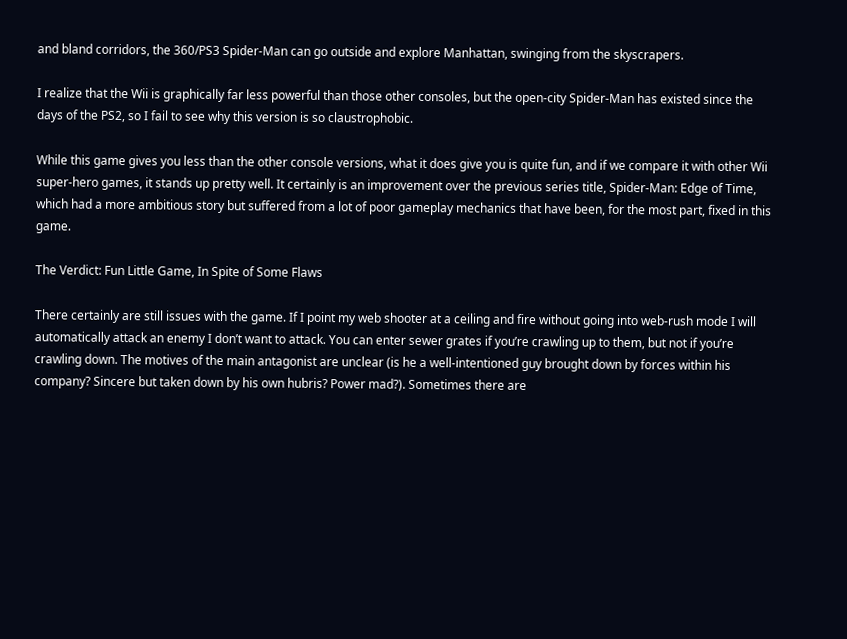and bland corridors, the 360/PS3 Spider-Man can go outside and explore Manhattan, swinging from the skyscrapers.

I realize that the Wii is graphically far less powerful than those other consoles, but the open-city Spider-Man has existed since the days of the PS2, so I fail to see why this version is so claustrophobic.

While this game gives you less than the other console versions, what it does give you is quite fun, and if we compare it with other Wii super-hero games, it stands up pretty well. It certainly is an improvement over the previous series title, Spider-Man: Edge of Time, which had a more ambitious story but suffered from a lot of poor gameplay mechanics that have been, for the most part, fixed in this game.

The Verdict: Fun Little Game, In Spite of Some Flaws

There certainly are still issues with the game. If I point my web shooter at a ceiling and fire without going into web-rush mode I will automatically attack an enemy I don’t want to attack. You can enter sewer grates if you’re crawling up to them, but not if you’re crawling down. The motives of the main antagonist are unclear (is he a well-intentioned guy brought down by forces within his company? Sincere but taken down by his own hubris? Power mad?). Sometimes there are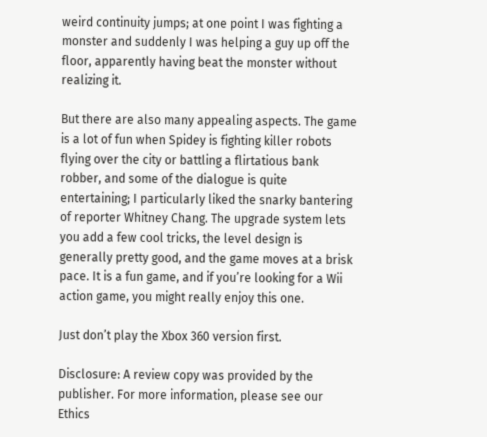weird continuity jumps; at one point I was fighting a monster and suddenly I was helping a guy up off the floor, apparently having beat the monster without realizing it.

But there are also many appealing aspects. The game is a lot of fun when Spidey is fighting killer robots flying over the city or battling a flirtatious bank robber, and some of the dialogue is quite entertaining; I particularly liked the snarky bantering of reporter Whitney Chang. The upgrade system lets you add a few cool tricks, the level design is generally pretty good, and the game moves at a brisk pace. It is a fun game, and if you’re looking for a Wii action game, you might really enjoy this one.

Just don’t play the Xbox 360 version first.

Disclosure: A review copy was provided by the publisher. For more information, please see our Ethics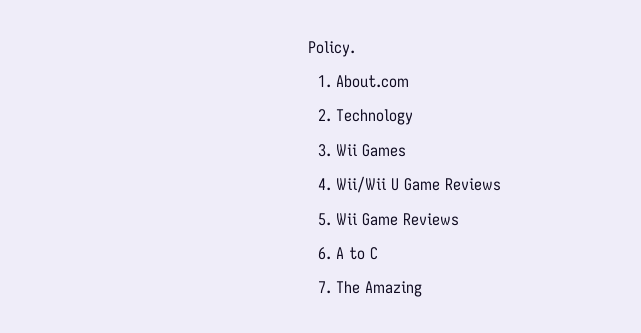Policy.
  1. About.com
  2. Technology
  3. Wii Games
  4. Wii/Wii U Game Reviews
  5. Wii Game Reviews
  6. A to C
  7. The Amazing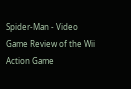Spider-Man - Video Game Review of the Wii Action Game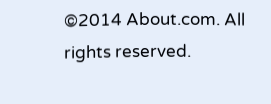©2014 About.com. All rights reserved.